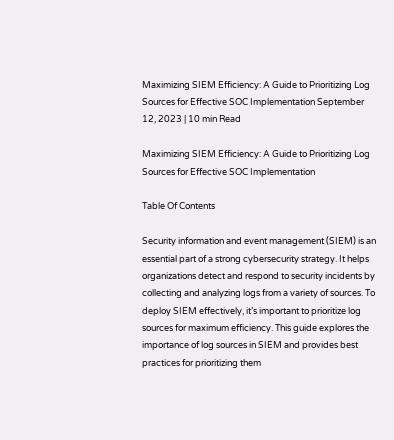Maximizing SIEM Efficiency: A Guide to Prioritizing Log Sources for Effective SOC Implementation September 12, 2023 | 10 min Read

Maximizing SIEM Efficiency: A Guide to Prioritizing Log Sources for Effective SOC Implementation

Table Of Contents

Security information and event management (SIEM) is an essential part of a strong cybersecurity strategy. It helps organizations detect and respond to security incidents by collecting and analyzing logs from a variety of sources. To deploy SIEM effectively, it’s important to prioritize log sources for maximum efficiency. This guide explores the importance of log sources in SIEM and provides best practices for prioritizing them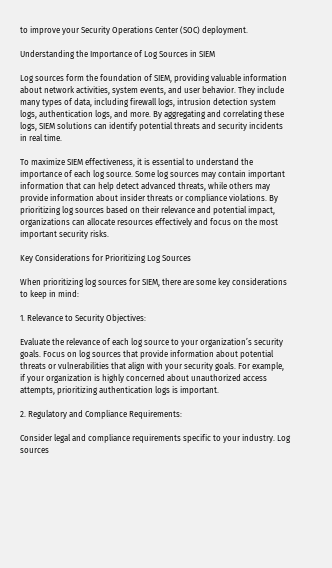to improve your Security Operations Center (SOC) deployment.

Understanding the Importance of Log Sources in SIEM

Log sources form the foundation of SIEM, providing valuable information about network activities, system events, and user behavior. They include many types of data, including firewall logs, intrusion detection system logs, authentication logs, and more. By aggregating and correlating these logs, SIEM solutions can identify potential threats and security incidents in real time.

To maximize SIEM effectiveness, it is essential to understand the importance of each log source. Some log sources may contain important information that can help detect advanced threats, while others may provide information about insider threats or compliance violations. By prioritizing log sources based on their relevance and potential impact, organizations can allocate resources effectively and focus on the most important security risks.

Key Considerations for Prioritizing Log Sources

When prioritizing log sources for SIEM, there are some key considerations to keep in mind:

1. Relevance to Security Objectives:

Evaluate the relevance of each log source to your organization’s security goals. Focus on log sources that provide information about potential threats or vulnerabilities that align with your security goals. For example, if your organization is highly concerned about unauthorized access attempts, prioritizing authentication logs is important.

2. Regulatory and Compliance Requirements:

Consider legal and compliance requirements specific to your industry. Log sources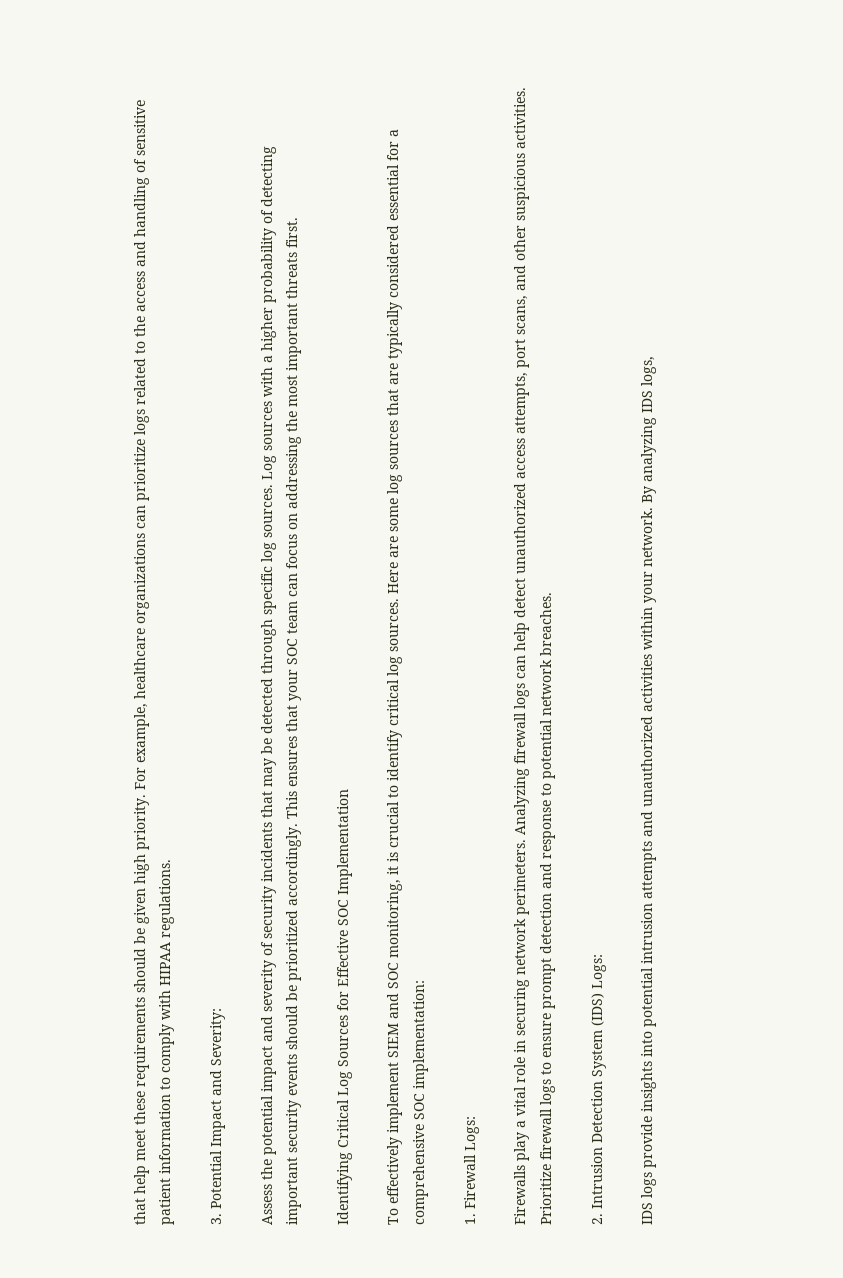that help meet these requirements should be given high priority. For example, healthcare organizations can prioritize logs related to the access and handling of sensitive patient information to comply with HIPAA regulations.

3. Potential Impact and Severity:

Assess the potential impact and severity of security incidents that may be detected through specific log sources. Log sources with a higher probability of detecting important security events should be prioritized accordingly. This ensures that your SOC team can focus on addressing the most important threats first.

Identifying Critical Log Sources for Effective SOC Implementation

To effectively implement SIEM and SOC monitoring, it is crucial to identify critical log sources. Here are some log sources that are typically considered essential for a comprehensive SOC implementation:

1. Firewall Logs:

Firewalls play a vital role in securing network perimeters. Analyzing firewall logs can help detect unauthorized access attempts, port scans, and other suspicious activities. Prioritize firewall logs to ensure prompt detection and response to potential network breaches.

2. Intrusion Detection System (IDS) Logs:

IDS logs provide insights into potential intrusion attempts and unauthorized activities within your network. By analyzing IDS logs,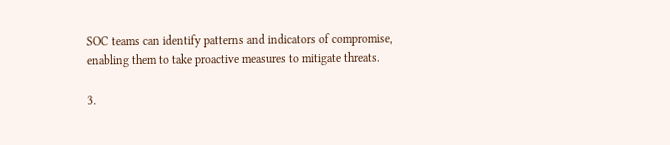SOC teams can identify patterns and indicators of compromise, enabling them to take proactive measures to mitigate threats.

3.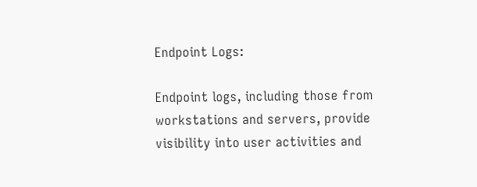Endpoint Logs:

Endpoint logs, including those from workstations and servers, provide visibility into user activities and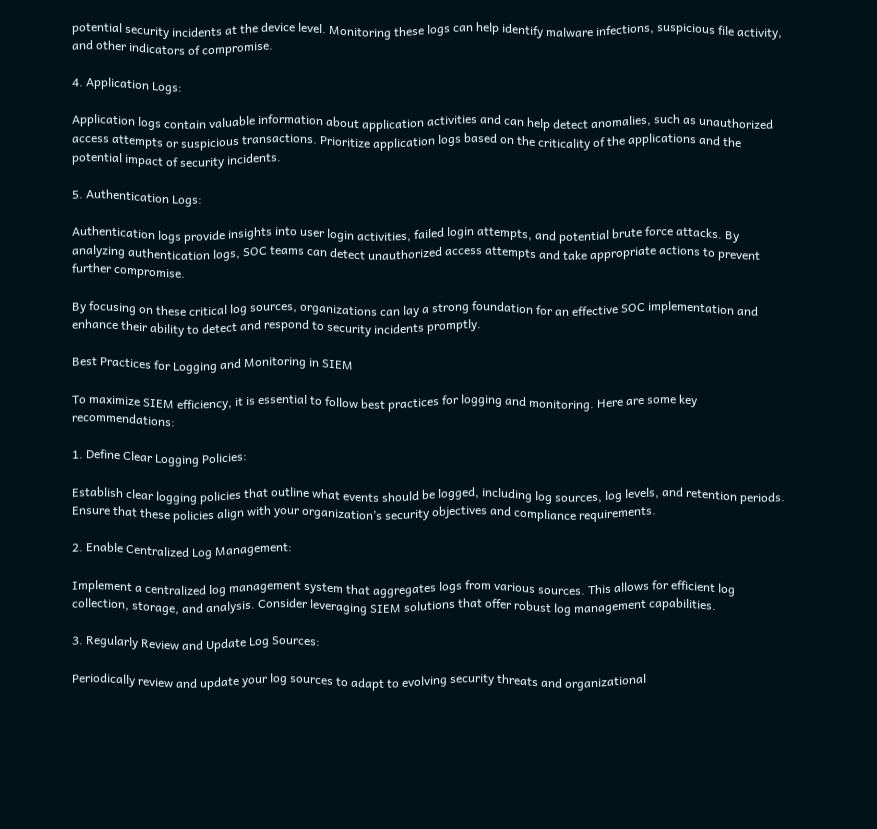potential security incidents at the device level. Monitoring these logs can help identify malware infections, suspicious file activity, and other indicators of compromise.

4. Application Logs:

Application logs contain valuable information about application activities and can help detect anomalies, such as unauthorized access attempts or suspicious transactions. Prioritize application logs based on the criticality of the applications and the potential impact of security incidents.

5. Authentication Logs:

Authentication logs provide insights into user login activities, failed login attempts, and potential brute force attacks. By analyzing authentication logs, SOC teams can detect unauthorized access attempts and take appropriate actions to prevent further compromise.

By focusing on these critical log sources, organizations can lay a strong foundation for an effective SOC implementation and enhance their ability to detect and respond to security incidents promptly.

Best Practices for Logging and Monitoring in SIEM

To maximize SIEM efficiency, it is essential to follow best practices for logging and monitoring. Here are some key recommendations:

1. Define Clear Logging Policies:

Establish clear logging policies that outline what events should be logged, including log sources, log levels, and retention periods. Ensure that these policies align with your organization’s security objectives and compliance requirements.

2. Enable Centralized Log Management:

Implement a centralized log management system that aggregates logs from various sources. This allows for efficient log collection, storage, and analysis. Consider leveraging SIEM solutions that offer robust log management capabilities.

3. Regularly Review and Update Log Sources:

Periodically review and update your log sources to adapt to evolving security threats and organizational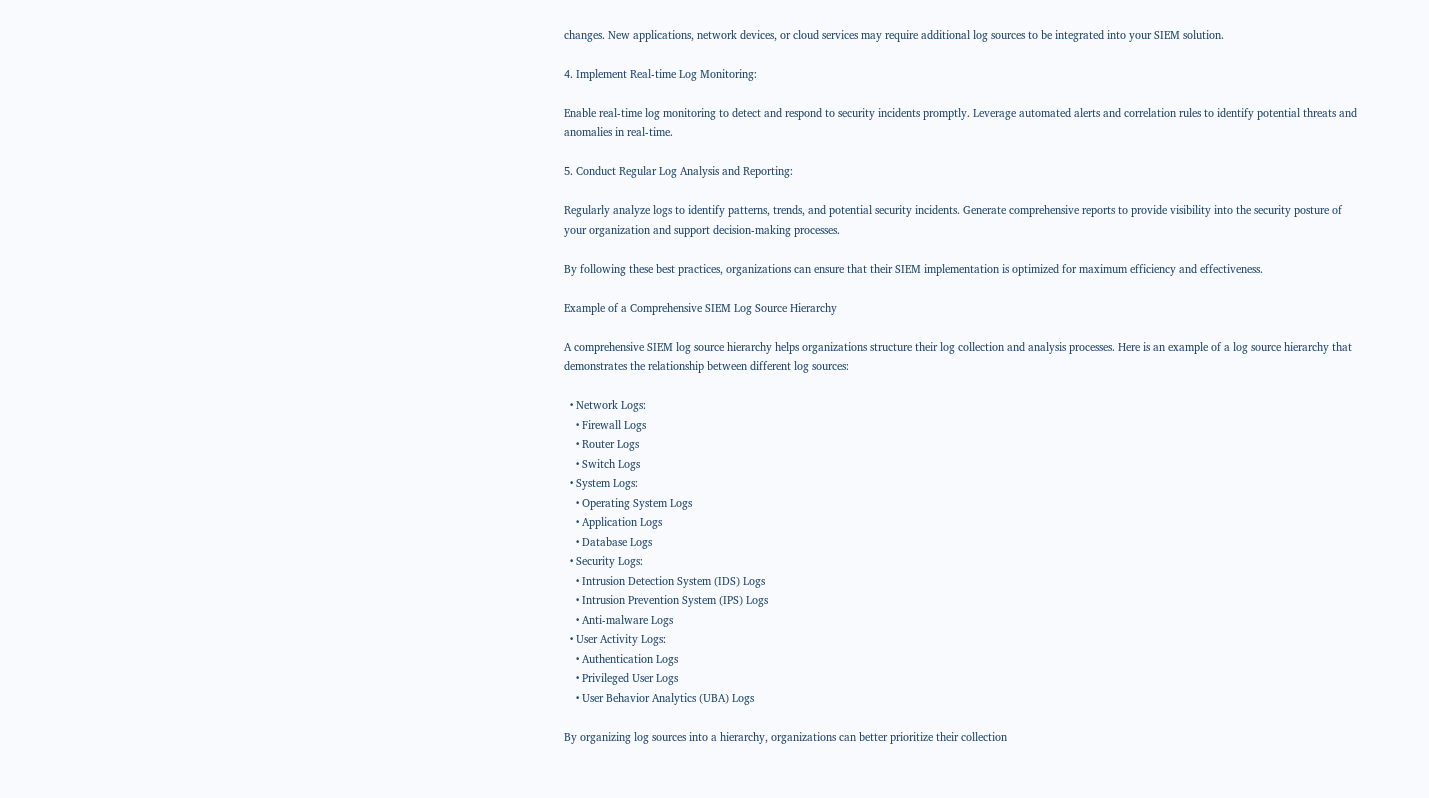changes. New applications, network devices, or cloud services may require additional log sources to be integrated into your SIEM solution.

4. Implement Real-time Log Monitoring:

Enable real-time log monitoring to detect and respond to security incidents promptly. Leverage automated alerts and correlation rules to identify potential threats and anomalies in real-time.

5. Conduct Regular Log Analysis and Reporting:

Regularly analyze logs to identify patterns, trends, and potential security incidents. Generate comprehensive reports to provide visibility into the security posture of your organization and support decision-making processes.

By following these best practices, organizations can ensure that their SIEM implementation is optimized for maximum efficiency and effectiveness.

Example of a Comprehensive SIEM Log Source Hierarchy

A comprehensive SIEM log source hierarchy helps organizations structure their log collection and analysis processes. Here is an example of a log source hierarchy that demonstrates the relationship between different log sources:

  • Network Logs:
    • Firewall Logs
    • Router Logs
    • Switch Logs
  • System Logs:
    • Operating System Logs
    • Application Logs
    • Database Logs
  • Security Logs:
    • Intrusion Detection System (IDS) Logs
    • Intrusion Prevention System (IPS) Logs
    • Anti-malware Logs
  • User Activity Logs:
    • Authentication Logs
    • Privileged User Logs
    • User Behavior Analytics (UBA) Logs

By organizing log sources into a hierarchy, organizations can better prioritize their collection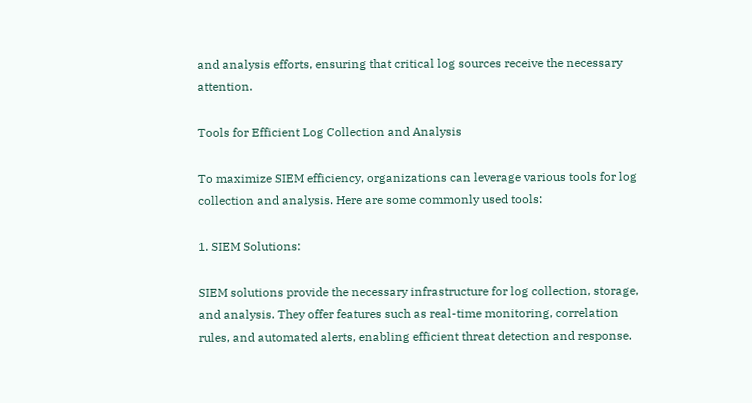and analysis efforts, ensuring that critical log sources receive the necessary attention.

Tools for Efficient Log Collection and Analysis

To maximize SIEM efficiency, organizations can leverage various tools for log collection and analysis. Here are some commonly used tools:

1. SIEM Solutions:

SIEM solutions provide the necessary infrastructure for log collection, storage, and analysis. They offer features such as real-time monitoring, correlation rules, and automated alerts, enabling efficient threat detection and response.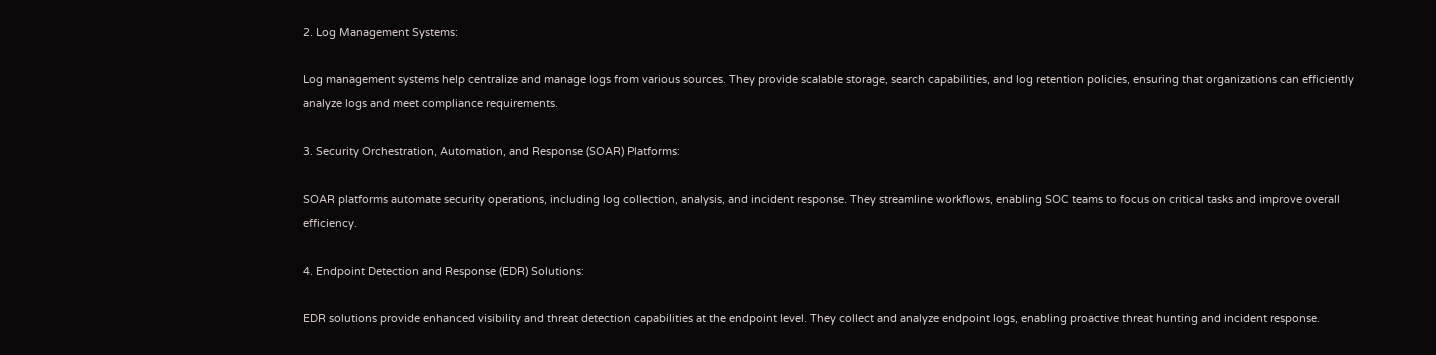2. Log Management Systems:

Log management systems help centralize and manage logs from various sources. They provide scalable storage, search capabilities, and log retention policies, ensuring that organizations can efficiently analyze logs and meet compliance requirements.

3. Security Orchestration, Automation, and Response (SOAR) Platforms:

SOAR platforms automate security operations, including log collection, analysis, and incident response. They streamline workflows, enabling SOC teams to focus on critical tasks and improve overall efficiency.

4. Endpoint Detection and Response (EDR) Solutions:

EDR solutions provide enhanced visibility and threat detection capabilities at the endpoint level. They collect and analyze endpoint logs, enabling proactive threat hunting and incident response.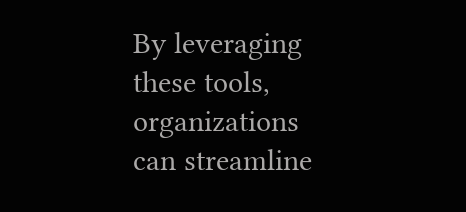By leveraging these tools, organizations can streamline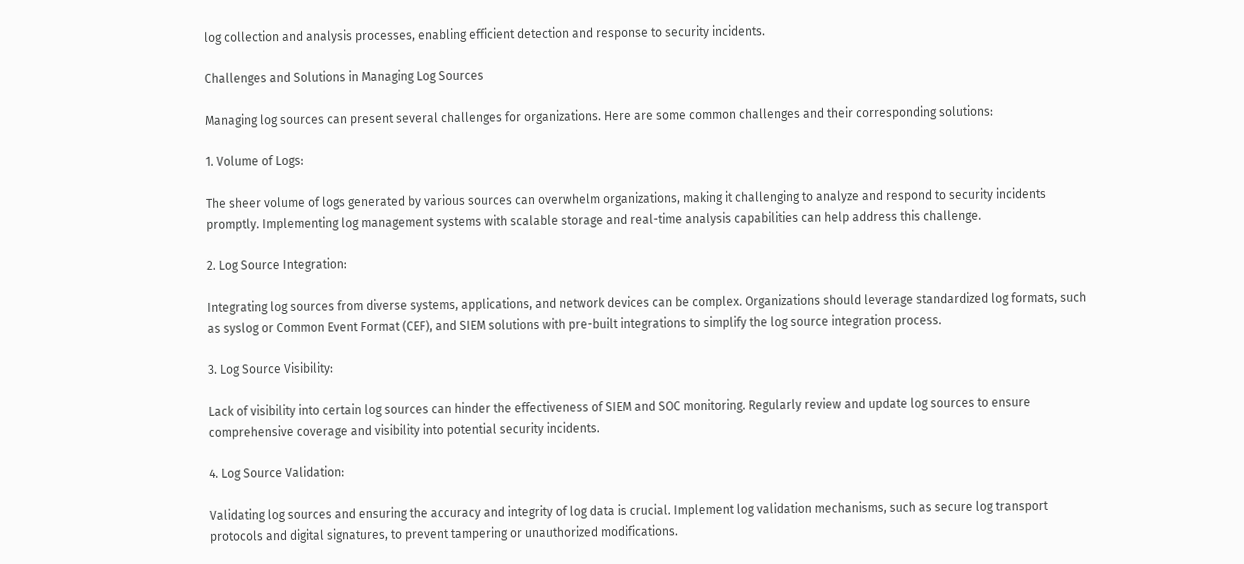log collection and analysis processes, enabling efficient detection and response to security incidents.

Challenges and Solutions in Managing Log Sources

Managing log sources can present several challenges for organizations. Here are some common challenges and their corresponding solutions:

1. Volume of Logs:

The sheer volume of logs generated by various sources can overwhelm organizations, making it challenging to analyze and respond to security incidents promptly. Implementing log management systems with scalable storage and real-time analysis capabilities can help address this challenge.

2. Log Source Integration:

Integrating log sources from diverse systems, applications, and network devices can be complex. Organizations should leverage standardized log formats, such as syslog or Common Event Format (CEF), and SIEM solutions with pre-built integrations to simplify the log source integration process.

3. Log Source Visibility:

Lack of visibility into certain log sources can hinder the effectiveness of SIEM and SOC monitoring. Regularly review and update log sources to ensure comprehensive coverage and visibility into potential security incidents.

4. Log Source Validation:

Validating log sources and ensuring the accuracy and integrity of log data is crucial. Implement log validation mechanisms, such as secure log transport protocols and digital signatures, to prevent tampering or unauthorized modifications.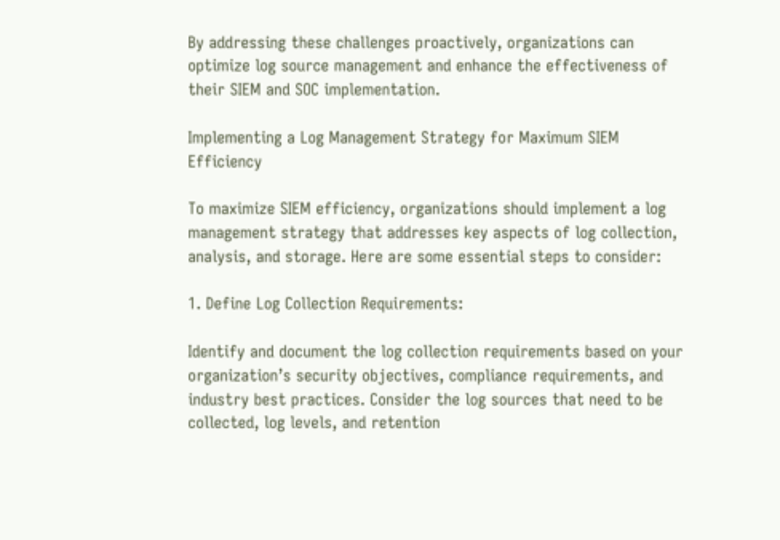By addressing these challenges proactively, organizations can optimize log source management and enhance the effectiveness of their SIEM and SOC implementation.

Implementing a Log Management Strategy for Maximum SIEM Efficiency

To maximize SIEM efficiency, organizations should implement a log management strategy that addresses key aspects of log collection, analysis, and storage. Here are some essential steps to consider:

1. Define Log Collection Requirements:

Identify and document the log collection requirements based on your organization’s security objectives, compliance requirements, and industry best practices. Consider the log sources that need to be collected, log levels, and retention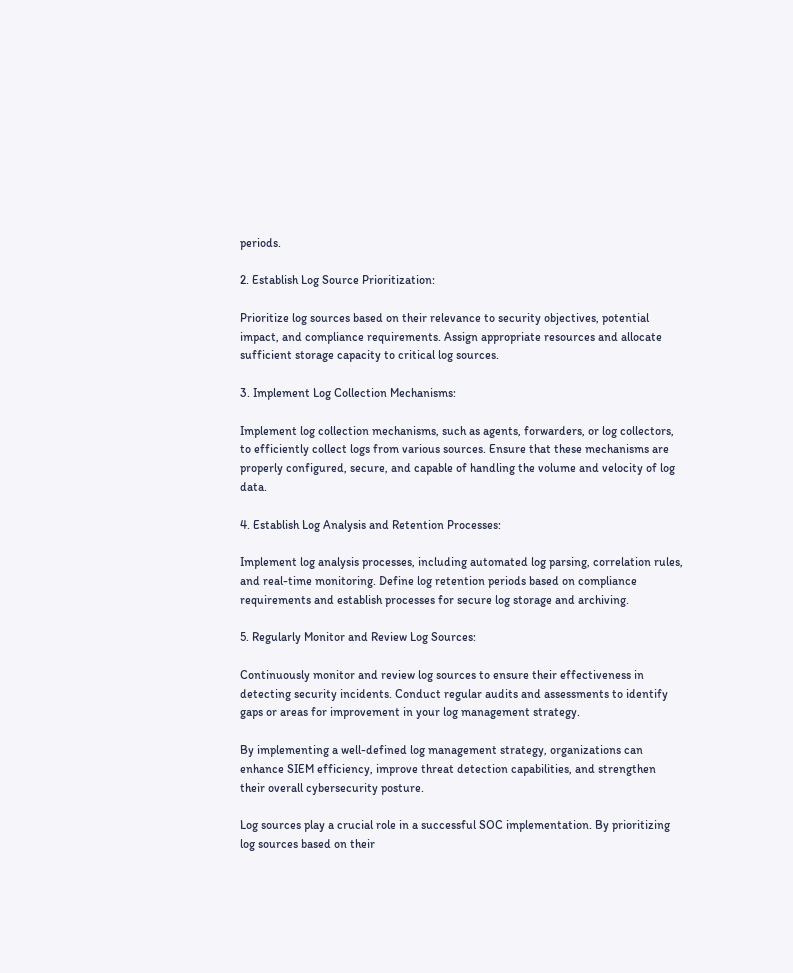periods.

2. Establish Log Source Prioritization:

Prioritize log sources based on their relevance to security objectives, potential impact, and compliance requirements. Assign appropriate resources and allocate sufficient storage capacity to critical log sources.

3. Implement Log Collection Mechanisms:

Implement log collection mechanisms, such as agents, forwarders, or log collectors, to efficiently collect logs from various sources. Ensure that these mechanisms are properly configured, secure, and capable of handling the volume and velocity of log data.

4. Establish Log Analysis and Retention Processes:

Implement log analysis processes, including automated log parsing, correlation rules, and real-time monitoring. Define log retention periods based on compliance requirements and establish processes for secure log storage and archiving.

5. Regularly Monitor and Review Log Sources:

Continuously monitor and review log sources to ensure their effectiveness in detecting security incidents. Conduct regular audits and assessments to identify gaps or areas for improvement in your log management strategy.

By implementing a well-defined log management strategy, organizations can enhance SIEM efficiency, improve threat detection capabilities, and strengthen their overall cybersecurity posture.

Log sources play a crucial role in a successful SOC implementation. By prioritizing log sources based on their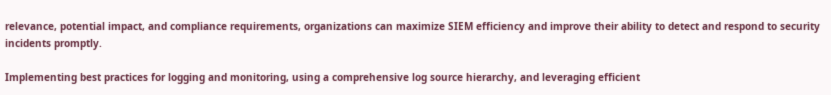relevance, potential impact, and compliance requirements, organizations can maximize SIEM efficiency and improve their ability to detect and respond to security incidents promptly.

Implementing best practices for logging and monitoring, using a comprehensive log source hierarchy, and leveraging efficient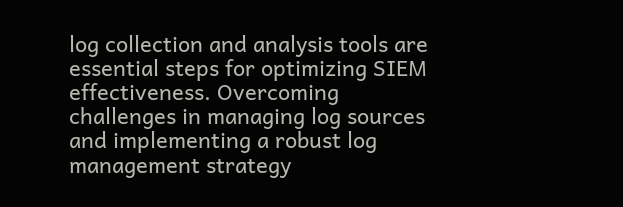log collection and analysis tools are essential steps for optimizing SIEM effectiveness. Overcoming challenges in managing log sources and implementing a robust log management strategy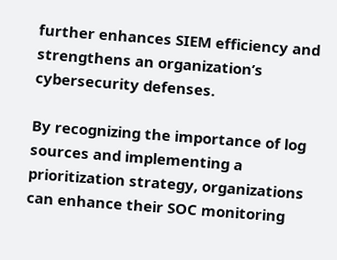further enhances SIEM efficiency and strengthens an organization’s cybersecurity defenses.

By recognizing the importance of log sources and implementing a prioritization strategy, organizations can enhance their SOC monitoring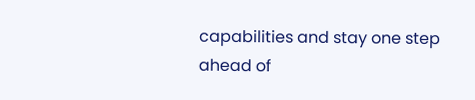capabilities and stay one step ahead of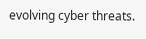evolving cyber threats.